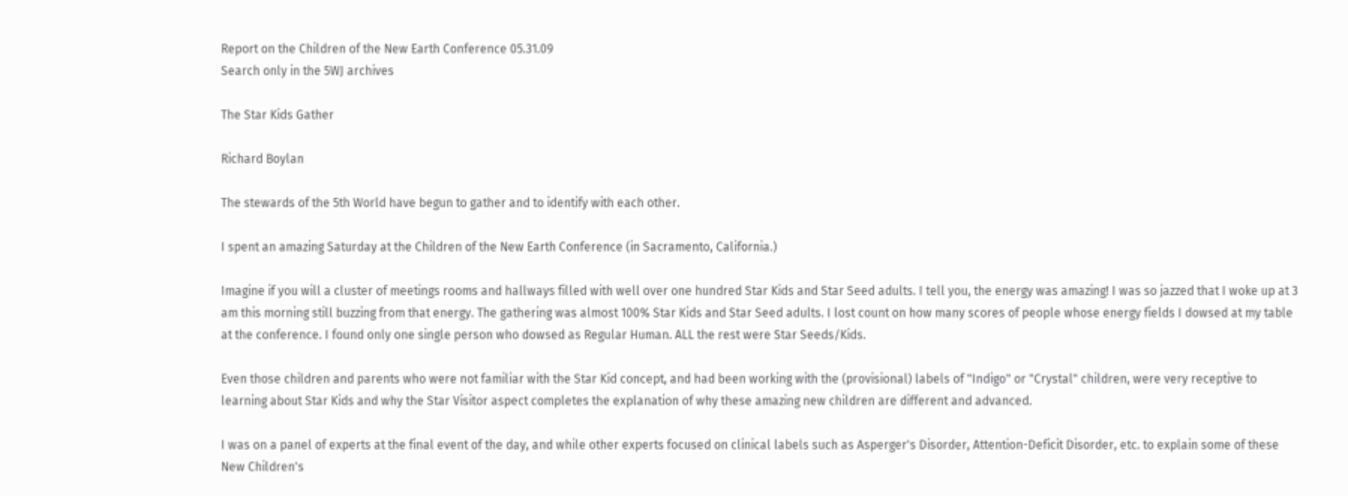Report on the Children of the New Earth Conference 05.31.09
Search only in the 5WJ archives

The Star Kids Gather

Richard Boylan

The stewards of the 5th World have begun to gather and to identify with each other.

I spent an amazing Saturday at the Children of the New Earth Conference (in Sacramento, California.)

Imagine if you will a cluster of meetings rooms and hallways filled with well over one hundred Star Kids and Star Seed adults. I tell you, the energy was amazing! I was so jazzed that I woke up at 3 am this morning still buzzing from that energy. The gathering was almost 100% Star Kids and Star Seed adults. I lost count on how many scores of people whose energy fields I dowsed at my table at the conference. I found only one single person who dowsed as Regular Human. ALL the rest were Star Seeds/Kids.

Even those children and parents who were not familiar with the Star Kid concept, and had been working with the (provisional) labels of "Indigo" or "Crystal" children, were very receptive to learning about Star Kids and why the Star Visitor aspect completes the explanation of why these amazing new children are different and advanced.

I was on a panel of experts at the final event of the day, and while other experts focused on clinical labels such as Asperger's Disorder, Attention-Deficit Disorder, etc. to explain some of these New Children's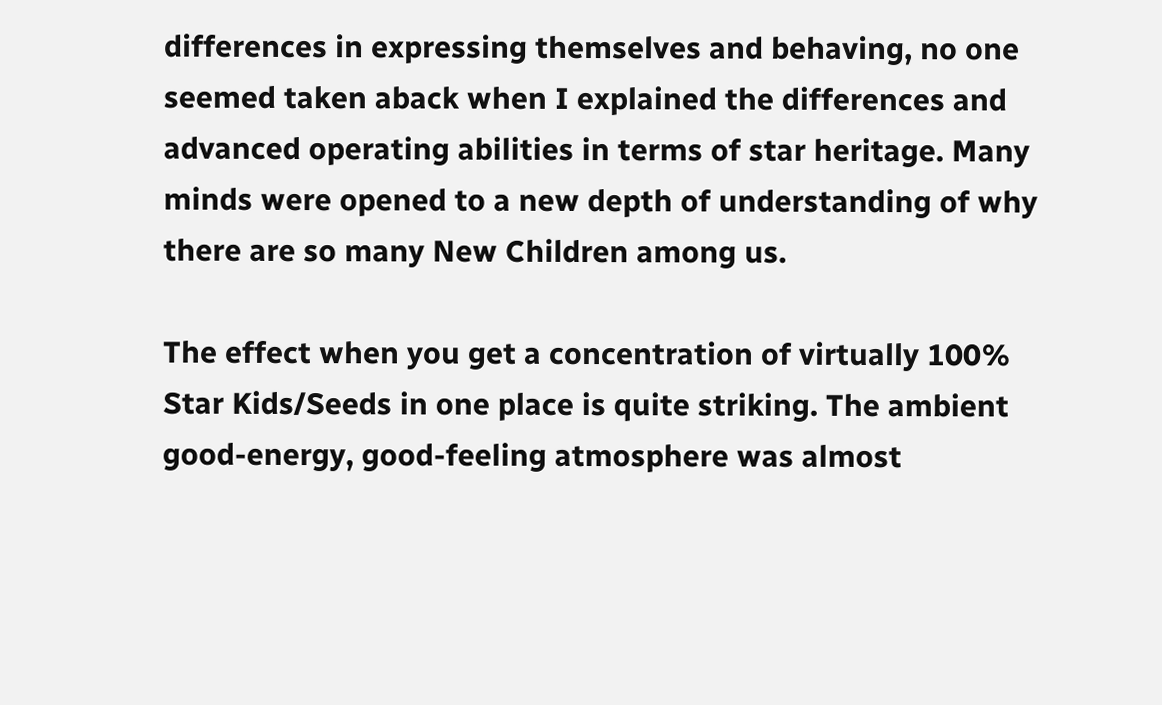differences in expressing themselves and behaving, no one seemed taken aback when I explained the differences and advanced operating abilities in terms of star heritage. Many minds were opened to a new depth of understanding of why there are so many New Children among us.

The effect when you get a concentration of virtually 100% Star Kids/Seeds in one place is quite striking. The ambient good-energy, good-feeling atmosphere was almost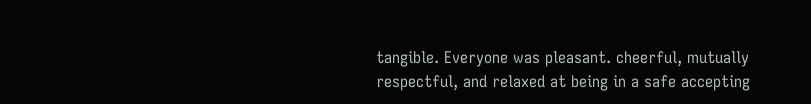tangible. Everyone was pleasant. cheerful, mutually respectful, and relaxed at being in a safe accepting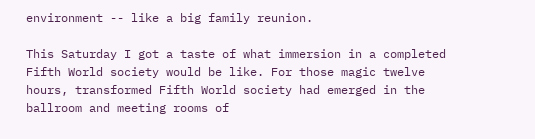environment -- like a big family reunion.

This Saturday I got a taste of what immersion in a completed Fifth World society would be like. For those magic twelve hours, transformed Fifth World society had emerged in the ballroom and meeting rooms of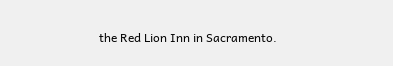the Red Lion Inn in Sacramento.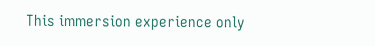This immersion experience only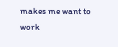makes me want to work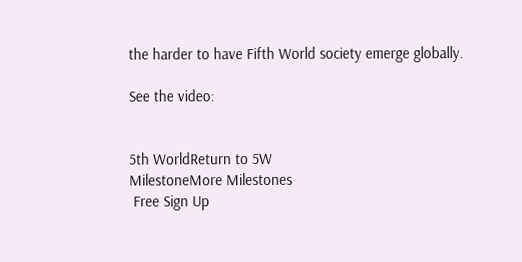the harder to have Fifth World society emerge globally.

See the video:


5th WorldReturn to 5W
MilestoneMore Milestones
 Free Sign Up